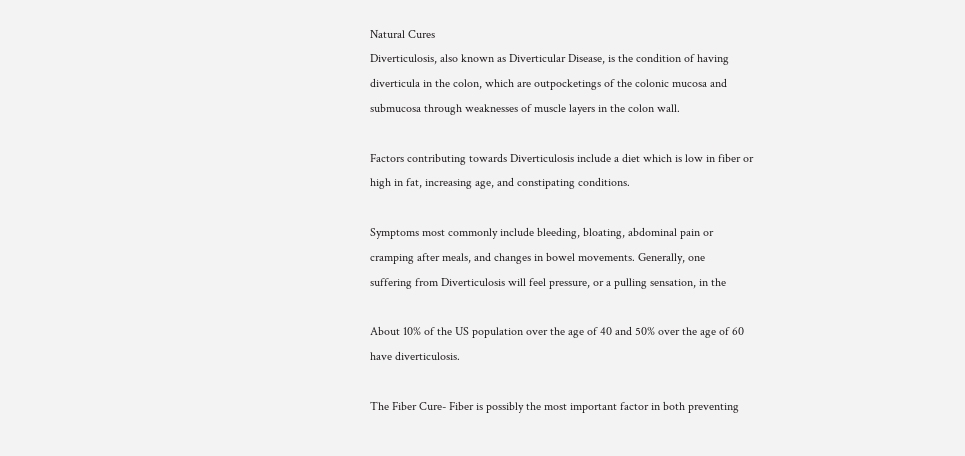Natural Cures
Diverticulosis, also known as Diverticular Disease, is the condition of having
diverticula in the colon, which are outpocketings of the colonic mucosa and
submucosa through weaknesses of muscle layers in the colon wall.

Factors contributing towards Diverticulosis include a diet which is low in fiber or
high in fat, increasing age, and constipating conditions.

Symptoms most commonly include bleeding, bloating, abdominal pain or
cramping after meals, and changes in bowel movements. Generally, one
suffering from Diverticulosis will feel pressure, or a pulling sensation, in the

About 10% of the US population over the age of 40 and 50% over the age of 60
have diverticulosis.

The Fiber Cure- Fiber is possibly the most important factor in both preventing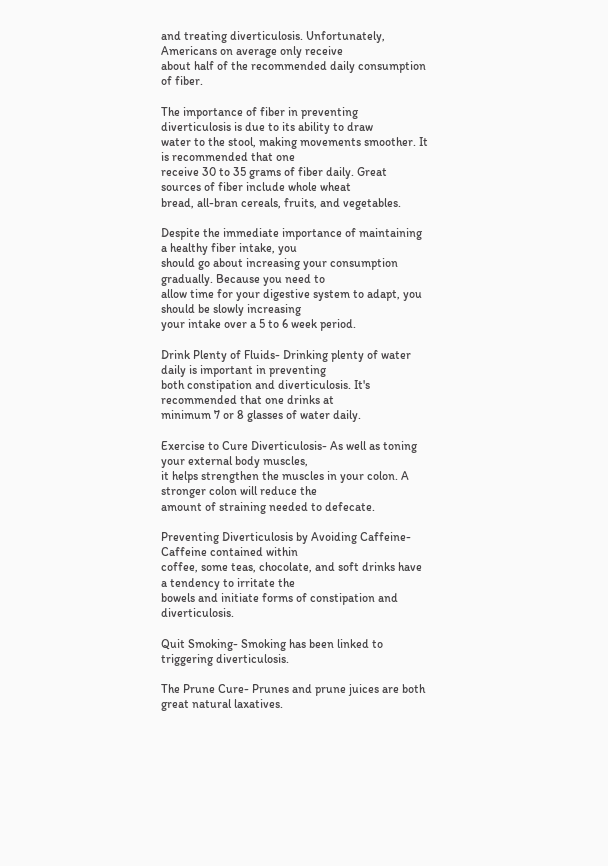and treating diverticulosis. Unfortunately, Americans on average only receive
about half of the recommended daily consumption of fiber.

The importance of fiber in preventing diverticulosis is due to its ability to draw
water to the stool, making movements smoother. It is recommended that one
receive 30 to 35 grams of fiber daily. Great sources of fiber include whole wheat
bread, all-bran cereals, fruits, and vegetables.

Despite the immediate importance of maintaining a healthy fiber intake, you
should go about increasing your consumption gradually. Because you need to
allow time for your digestive system to adapt, you should be slowly increasing
your intake over a 5 to 6 week period.

Drink Plenty of Fluids- Drinking plenty of water daily is important in preventing
both constipation and diverticulosis. It's recommended that one drinks at
minimum 7 or 8 glasses of water daily.

Exercise to Cure Diverticulosis- As well as toning your external body muscles,
it helps strengthen the muscles in your colon. A stronger colon will reduce the
amount of straining needed to defecate.

Preventing Diverticulosis by Avoiding Caffeine- Caffeine contained within
coffee, some teas, chocolate, and soft drinks have a tendency to irritate the
bowels and initiate forms of constipation and diverticulosis.

Quit Smoking- Smoking has been linked to triggering diverticulosis.

The Prune Cure- Prunes and prune juices are both great natural laxatives.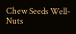Chew Seeds Well- Nuts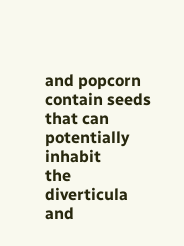and popcorn contain seeds that can potentially inhabit
the diverticula and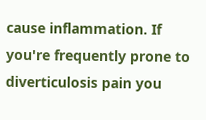cause inflammation. If you're frequently prone to
diverticulosis pain you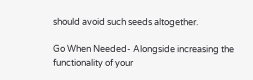should avoid such seeds altogether.

Go When Needed- Alongside increasing the functionality of your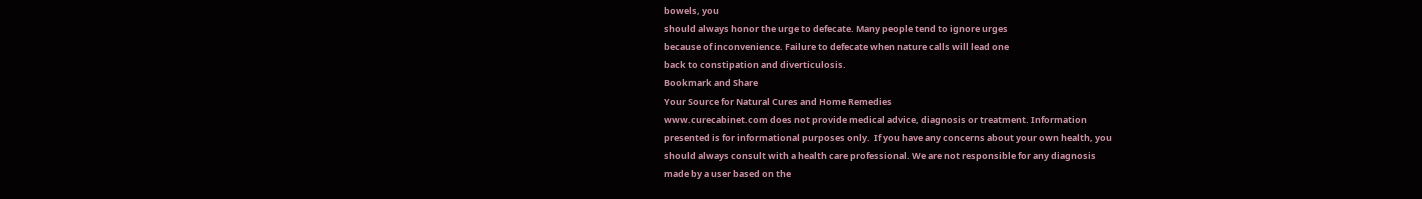bowels, you
should always honor the urge to defecate. Many people tend to ignore urges
because of inconvenience. Failure to defecate when nature calls will lead one
back to constipation and diverticulosis.
Bookmark and Share
Your Source for Natural Cures and Home Remedies
www.curecabinet.com does not provide medical advice, diagnosis or treatment. Information
presented is for informational purposes only.  If you have any concerns about your own health, you
should always consult with a health care professional. We are not responsible for any diagnosis
made by a user based on the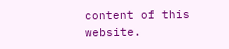content of this website.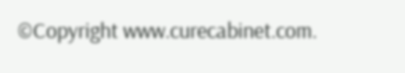©Copyright www.curecabinet.com.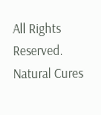All Rights Reserved.
Natural Cures